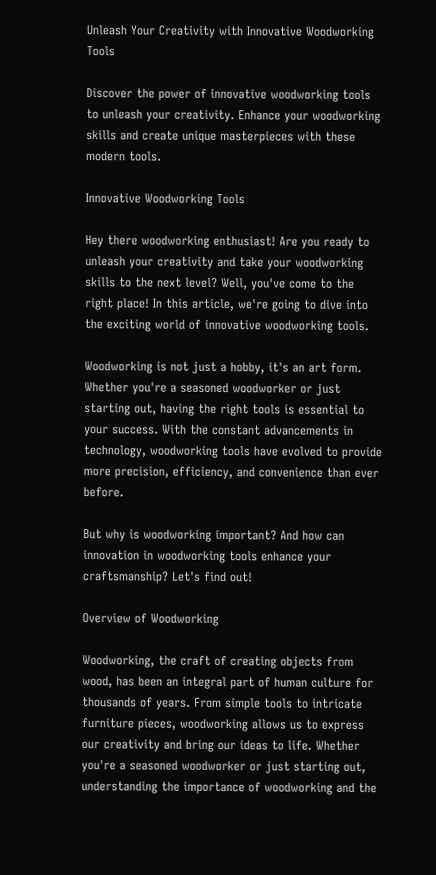Unleash Your Creativity with Innovative Woodworking Tools

Discover the power of innovative woodworking tools to unleash your creativity. Enhance your woodworking skills and create unique masterpieces with these modern tools.

Innovative Woodworking Tools

Hey there woodworking enthusiast! Are you ready to unleash your creativity and take your woodworking skills to the next level? Well, you've come to the right place! In this article, we're going to dive into the exciting world of innovative woodworking tools.

Woodworking is not just a hobby, it's an art form. Whether you're a seasoned woodworker or just starting out, having the right tools is essential to your success. With the constant advancements in technology, woodworking tools have evolved to provide more precision, efficiency, and convenience than ever before.

But why is woodworking important? And how can innovation in woodworking tools enhance your craftsmanship? Let's find out!

Overview of Woodworking

Woodworking, the craft of creating objects from wood, has been an integral part of human culture for thousands of years. From simple tools to intricate furniture pieces, woodworking allows us to express our creativity and bring our ideas to life. Whether you're a seasoned woodworker or just starting out, understanding the importance of woodworking and the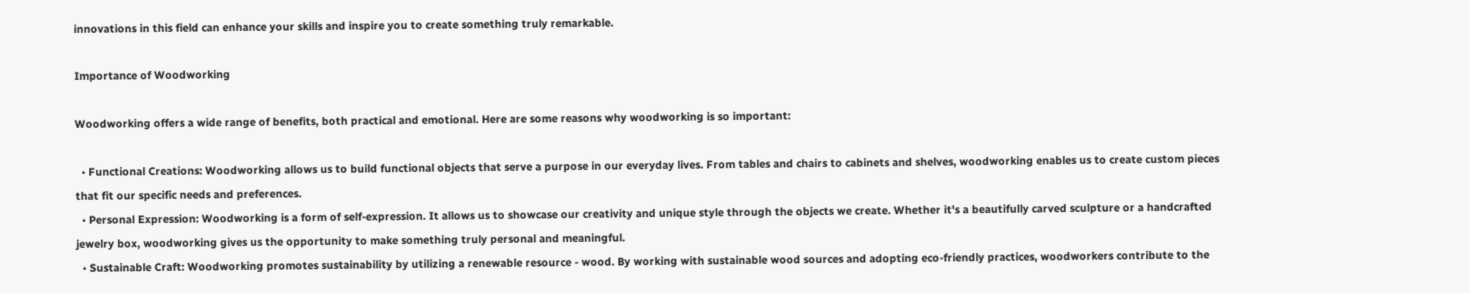innovations in this field can enhance your skills and inspire you to create something truly remarkable.

Importance of Woodworking

Woodworking offers a wide range of benefits, both practical and emotional. Here are some reasons why woodworking is so important:

  • Functional Creations: Woodworking allows us to build functional objects that serve a purpose in our everyday lives. From tables and chairs to cabinets and shelves, woodworking enables us to create custom pieces that fit our specific needs and preferences.
  • Personal Expression: Woodworking is a form of self-expression. It allows us to showcase our creativity and unique style through the objects we create. Whether it's a beautifully carved sculpture or a handcrafted jewelry box, woodworking gives us the opportunity to make something truly personal and meaningful.
  • Sustainable Craft: Woodworking promotes sustainability by utilizing a renewable resource - wood. By working with sustainable wood sources and adopting eco-friendly practices, woodworkers contribute to the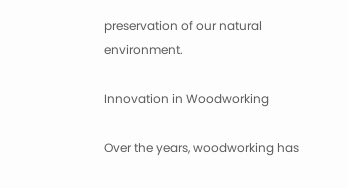preservation of our natural environment.

Innovation in Woodworking

Over the years, woodworking has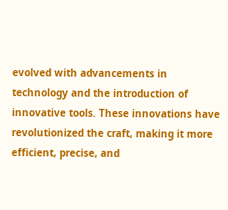evolved with advancements in technology and the introduction of innovative tools. These innovations have revolutionized the craft, making it more efficient, precise, and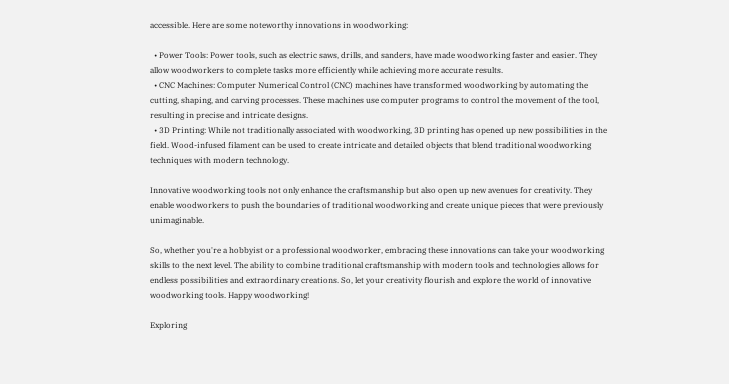accessible. Here are some noteworthy innovations in woodworking:

  • Power Tools: Power tools, such as electric saws, drills, and sanders, have made woodworking faster and easier. They allow woodworkers to complete tasks more efficiently while achieving more accurate results.
  • CNC Machines: Computer Numerical Control (CNC) machines have transformed woodworking by automating the cutting, shaping, and carving processes. These machines use computer programs to control the movement of the tool, resulting in precise and intricate designs.
  • 3D Printing: While not traditionally associated with woodworking, 3D printing has opened up new possibilities in the field. Wood-infused filament can be used to create intricate and detailed objects that blend traditional woodworking techniques with modern technology.

Innovative woodworking tools not only enhance the craftsmanship but also open up new avenues for creativity. They enable woodworkers to push the boundaries of traditional woodworking and create unique pieces that were previously unimaginable.

So, whether you're a hobbyist or a professional woodworker, embracing these innovations can take your woodworking skills to the next level. The ability to combine traditional craftsmanship with modern tools and technologies allows for endless possibilities and extraordinary creations. So, let your creativity flourish and explore the world of innovative woodworking tools. Happy woodworking!

Exploring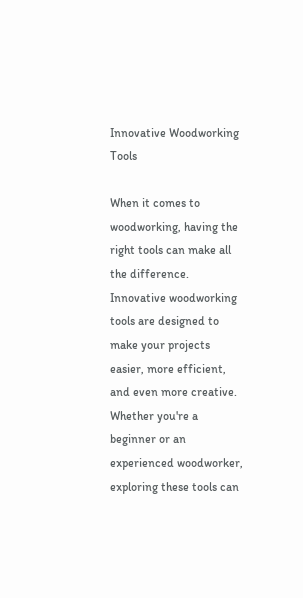Innovative Woodworking Tools

When it comes to woodworking, having the right tools can make all the difference. Innovative woodworking tools are designed to make your projects easier, more efficient, and even more creative. Whether you're a beginner or an experienced woodworker, exploring these tools can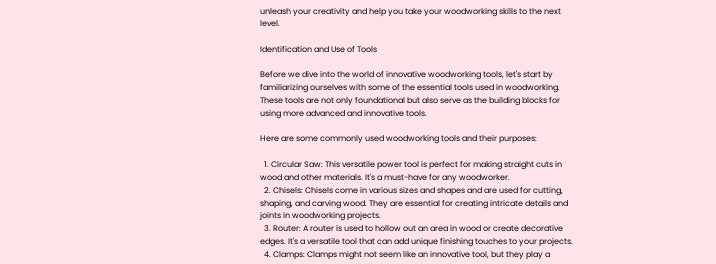unleash your creativity and help you take your woodworking skills to the next level.

Identification and Use of Tools

Before we dive into the world of innovative woodworking tools, let's start by familiarizing ourselves with some of the essential tools used in woodworking. These tools are not only foundational but also serve as the building blocks for using more advanced and innovative tools.

Here are some commonly used woodworking tools and their purposes:

  1. Circular Saw: This versatile power tool is perfect for making straight cuts in wood and other materials. It's a must-have for any woodworker.
  2. Chisels: Chisels come in various sizes and shapes and are used for cutting, shaping, and carving wood. They are essential for creating intricate details and joints in woodworking projects.
  3. Router: A router is used to hollow out an area in wood or create decorative edges. It's a versatile tool that can add unique finishing touches to your projects.
  4. Clamps: Clamps might not seem like an innovative tool, but they play a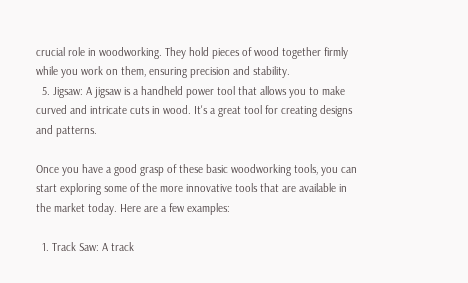crucial role in woodworking. They hold pieces of wood together firmly while you work on them, ensuring precision and stability.
  5. Jigsaw: A jigsaw is a handheld power tool that allows you to make curved and intricate cuts in wood. It's a great tool for creating designs and patterns.

Once you have a good grasp of these basic woodworking tools, you can start exploring some of the more innovative tools that are available in the market today. Here are a few examples:

  1. Track Saw: A track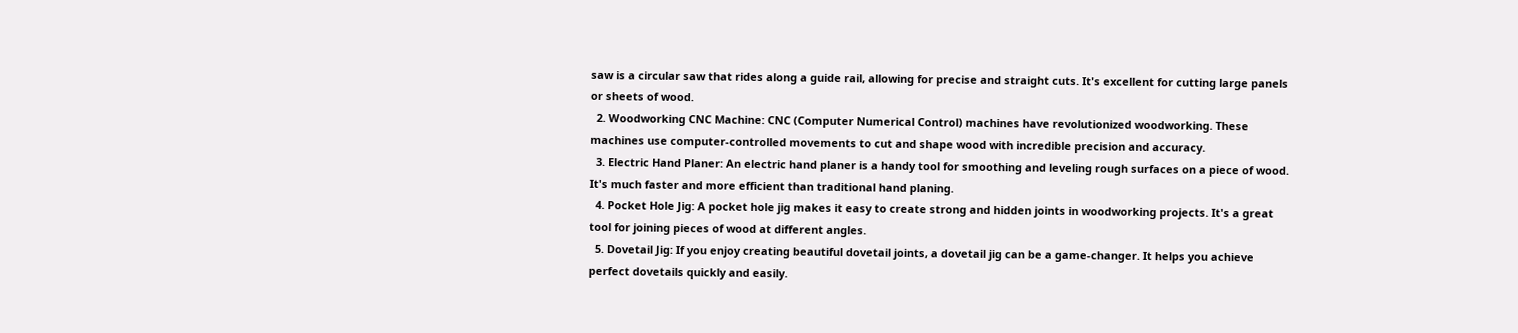saw is a circular saw that rides along a guide rail, allowing for precise and straight cuts. It's excellent for cutting large panels or sheets of wood.
  2. Woodworking CNC Machine: CNC (Computer Numerical Control) machines have revolutionized woodworking. These machines use computer-controlled movements to cut and shape wood with incredible precision and accuracy.
  3. Electric Hand Planer: An electric hand planer is a handy tool for smoothing and leveling rough surfaces on a piece of wood. It's much faster and more efficient than traditional hand planing.
  4. Pocket Hole Jig: A pocket hole jig makes it easy to create strong and hidden joints in woodworking projects. It's a great tool for joining pieces of wood at different angles.
  5. Dovetail Jig: If you enjoy creating beautiful dovetail joints, a dovetail jig can be a game-changer. It helps you achieve perfect dovetails quickly and easily.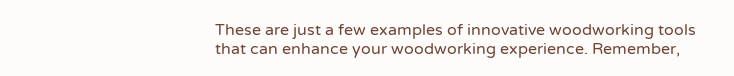These are just a few examples of innovative woodworking tools that can enhance your woodworking experience. Remember,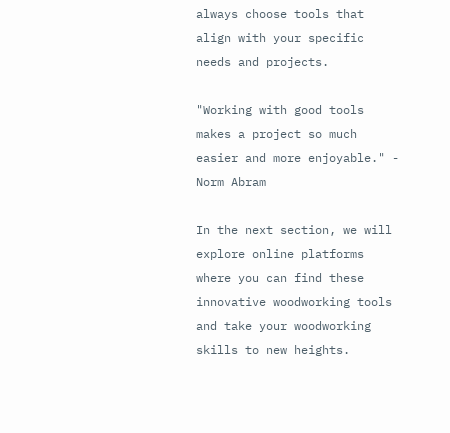always choose tools that align with your specific needs and projects.

"Working with good tools makes a project so much easier and more enjoyable." - Norm Abram

In the next section, we will explore online platforms where you can find these innovative woodworking tools and take your woodworking skills to new heights.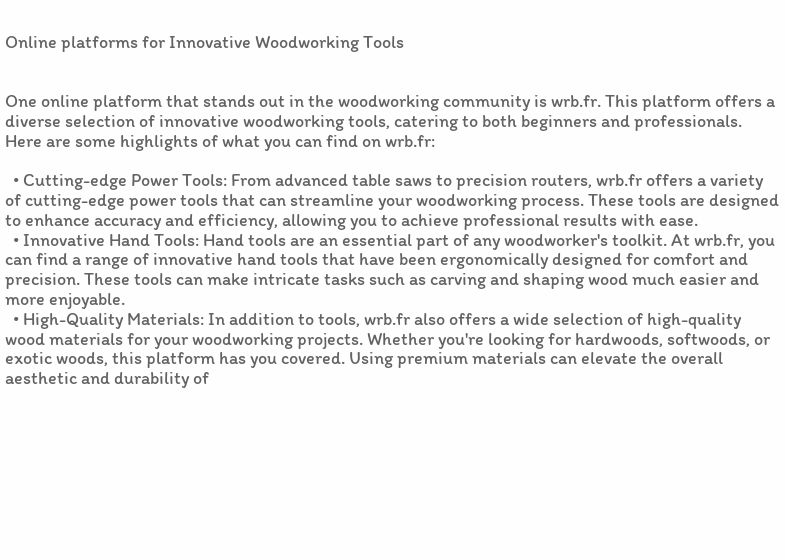Online platforms for Innovative Woodworking Tools


One online platform that stands out in the woodworking community is wrb.fr. This platform offers a diverse selection of innovative woodworking tools, catering to both beginners and professionals. Here are some highlights of what you can find on wrb.fr:

  • Cutting-edge Power Tools: From advanced table saws to precision routers, wrb.fr offers a variety of cutting-edge power tools that can streamline your woodworking process. These tools are designed to enhance accuracy and efficiency, allowing you to achieve professional results with ease.
  • Innovative Hand Tools: Hand tools are an essential part of any woodworker's toolkit. At wrb.fr, you can find a range of innovative hand tools that have been ergonomically designed for comfort and precision. These tools can make intricate tasks such as carving and shaping wood much easier and more enjoyable.
  • High-Quality Materials: In addition to tools, wrb.fr also offers a wide selection of high-quality wood materials for your woodworking projects. Whether you're looking for hardwoods, softwoods, or exotic woods, this platform has you covered. Using premium materials can elevate the overall aesthetic and durability of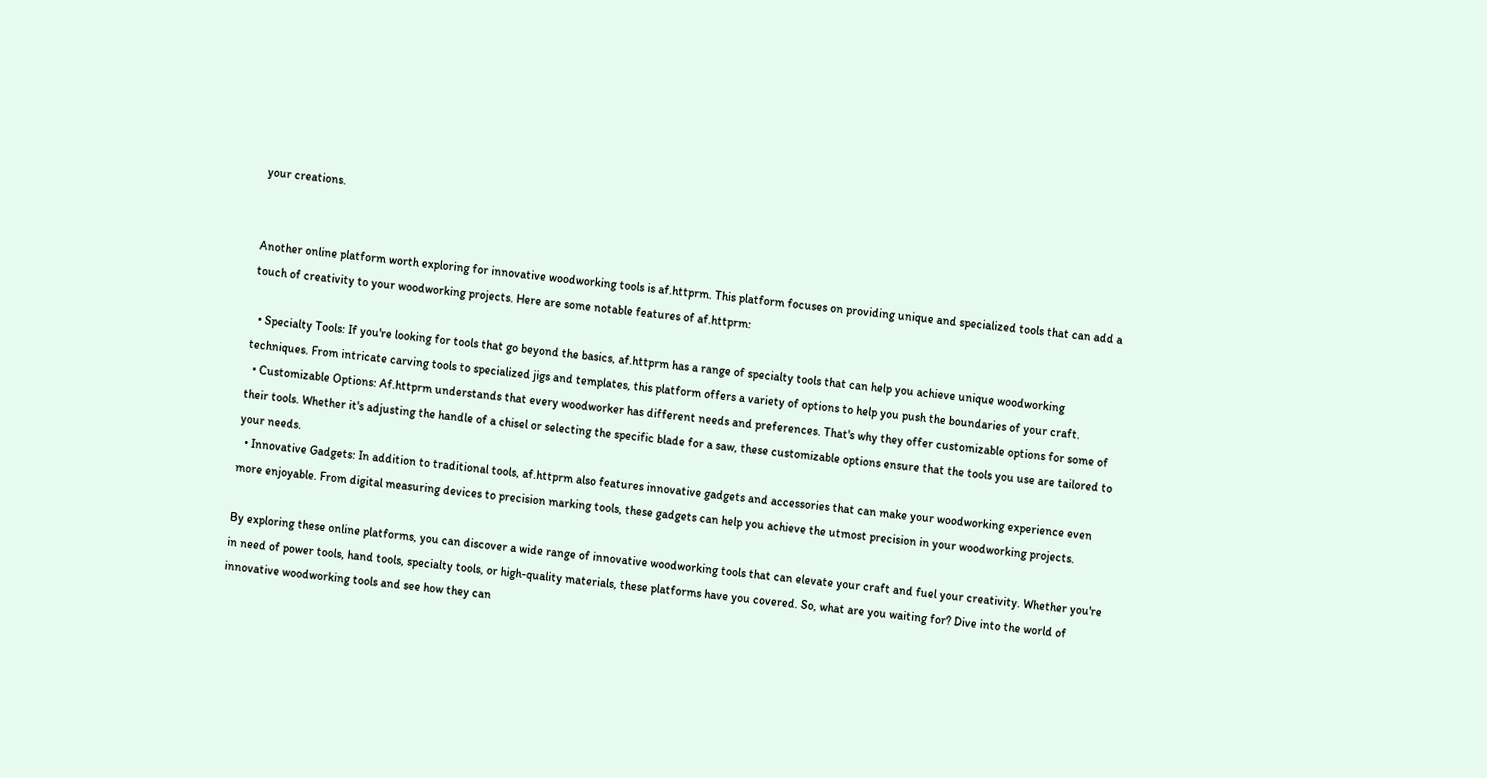your creations.


Another online platform worth exploring for innovative woodworking tools is af.httprm. This platform focuses on providing unique and specialized tools that can add a touch of creativity to your woodworking projects. Here are some notable features of af.httprm:

  • Specialty Tools: If you're looking for tools that go beyond the basics, af.httprm has a range of specialty tools that can help you achieve unique woodworking techniques. From intricate carving tools to specialized jigs and templates, this platform offers a variety of options to help you push the boundaries of your craft.
  • Customizable Options: Af.httprm understands that every woodworker has different needs and preferences. That's why they offer customizable options for some of their tools. Whether it's adjusting the handle of a chisel or selecting the specific blade for a saw, these customizable options ensure that the tools you use are tailored to your needs.
  • Innovative Gadgets: In addition to traditional tools, af.httprm also features innovative gadgets and accessories that can make your woodworking experience even more enjoyable. From digital measuring devices to precision marking tools, these gadgets can help you achieve the utmost precision in your woodworking projects.

By exploring these online platforms, you can discover a wide range of innovative woodworking tools that can elevate your craft and fuel your creativity. Whether you're in need of power tools, hand tools, specialty tools, or high-quality materials, these platforms have you covered. So, what are you waiting for? Dive into the world of innovative woodworking tools and see how they can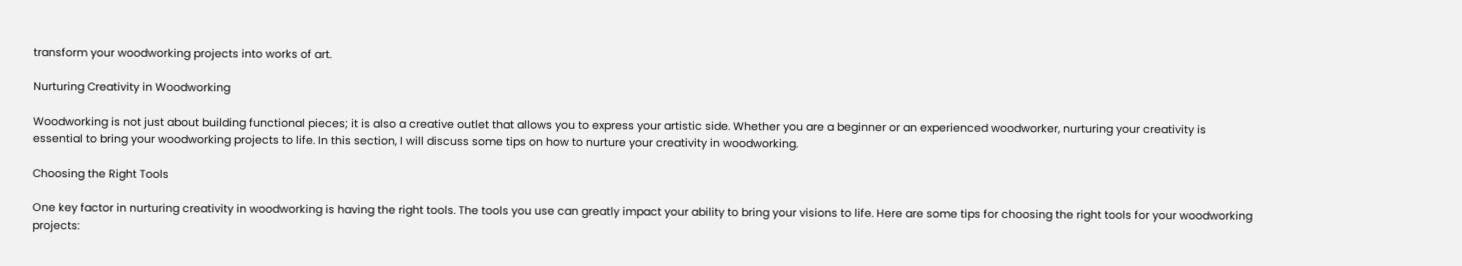transform your woodworking projects into works of art.

Nurturing Creativity in Woodworking

Woodworking is not just about building functional pieces; it is also a creative outlet that allows you to express your artistic side. Whether you are a beginner or an experienced woodworker, nurturing your creativity is essential to bring your woodworking projects to life. In this section, I will discuss some tips on how to nurture your creativity in woodworking.

Choosing the Right Tools

One key factor in nurturing creativity in woodworking is having the right tools. The tools you use can greatly impact your ability to bring your visions to life. Here are some tips for choosing the right tools for your woodworking projects: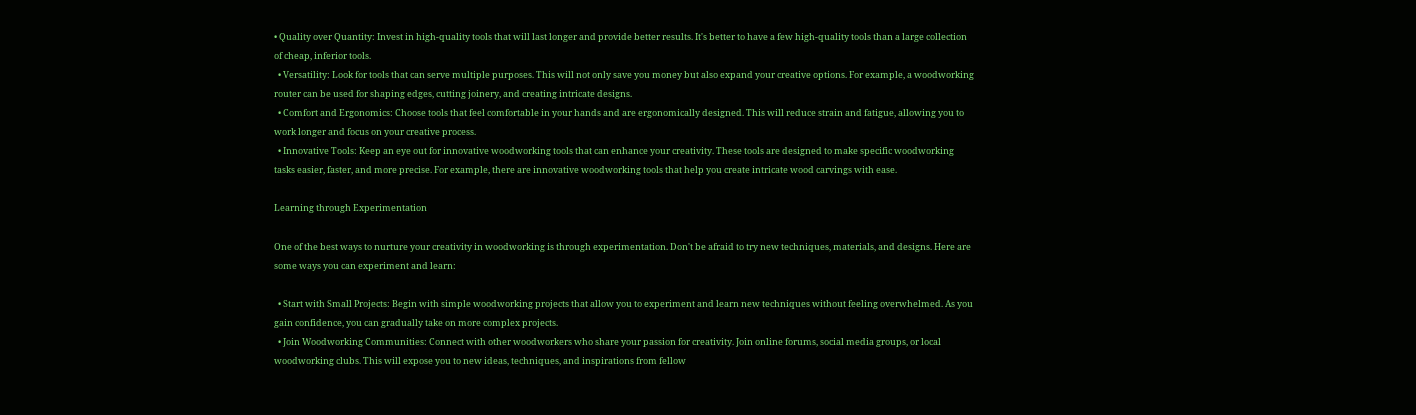• Quality over Quantity: Invest in high-quality tools that will last longer and provide better results. It's better to have a few high-quality tools than a large collection of cheap, inferior tools.
  • Versatility: Look for tools that can serve multiple purposes. This will not only save you money but also expand your creative options. For example, a woodworking router can be used for shaping edges, cutting joinery, and creating intricate designs.
  • Comfort and Ergonomics: Choose tools that feel comfortable in your hands and are ergonomically designed. This will reduce strain and fatigue, allowing you to work longer and focus on your creative process.
  • Innovative Tools: Keep an eye out for innovative woodworking tools that can enhance your creativity. These tools are designed to make specific woodworking tasks easier, faster, and more precise. For example, there are innovative woodworking tools that help you create intricate wood carvings with ease.

Learning through Experimentation

One of the best ways to nurture your creativity in woodworking is through experimentation. Don't be afraid to try new techniques, materials, and designs. Here are some ways you can experiment and learn:

  • Start with Small Projects: Begin with simple woodworking projects that allow you to experiment and learn new techniques without feeling overwhelmed. As you gain confidence, you can gradually take on more complex projects.
  • Join Woodworking Communities: Connect with other woodworkers who share your passion for creativity. Join online forums, social media groups, or local woodworking clubs. This will expose you to new ideas, techniques, and inspirations from fellow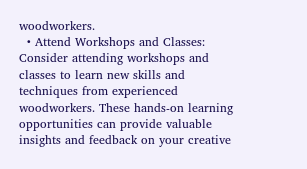woodworkers.
  • Attend Workshops and Classes: Consider attending workshops and classes to learn new skills and techniques from experienced woodworkers. These hands-on learning opportunities can provide valuable insights and feedback on your creative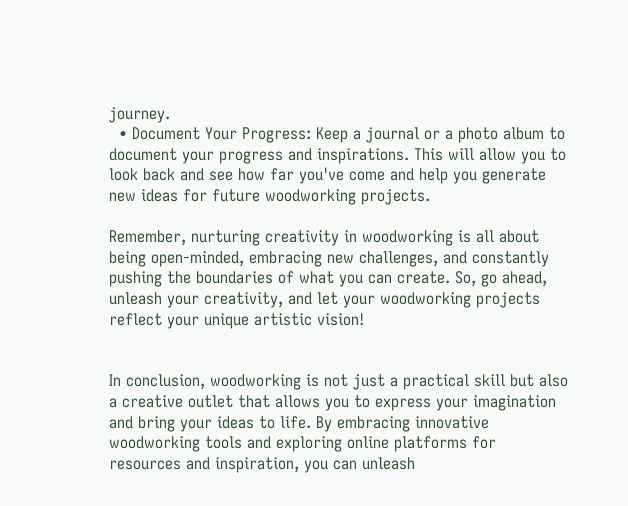journey.
  • Document Your Progress: Keep a journal or a photo album to document your progress and inspirations. This will allow you to look back and see how far you've come and help you generate new ideas for future woodworking projects.

Remember, nurturing creativity in woodworking is all about being open-minded, embracing new challenges, and constantly pushing the boundaries of what you can create. So, go ahead, unleash your creativity, and let your woodworking projects reflect your unique artistic vision!


In conclusion, woodworking is not just a practical skill but also a creative outlet that allows you to express your imagination and bring your ideas to life. By embracing innovative woodworking tools and exploring online platforms for resources and inspiration, you can unleash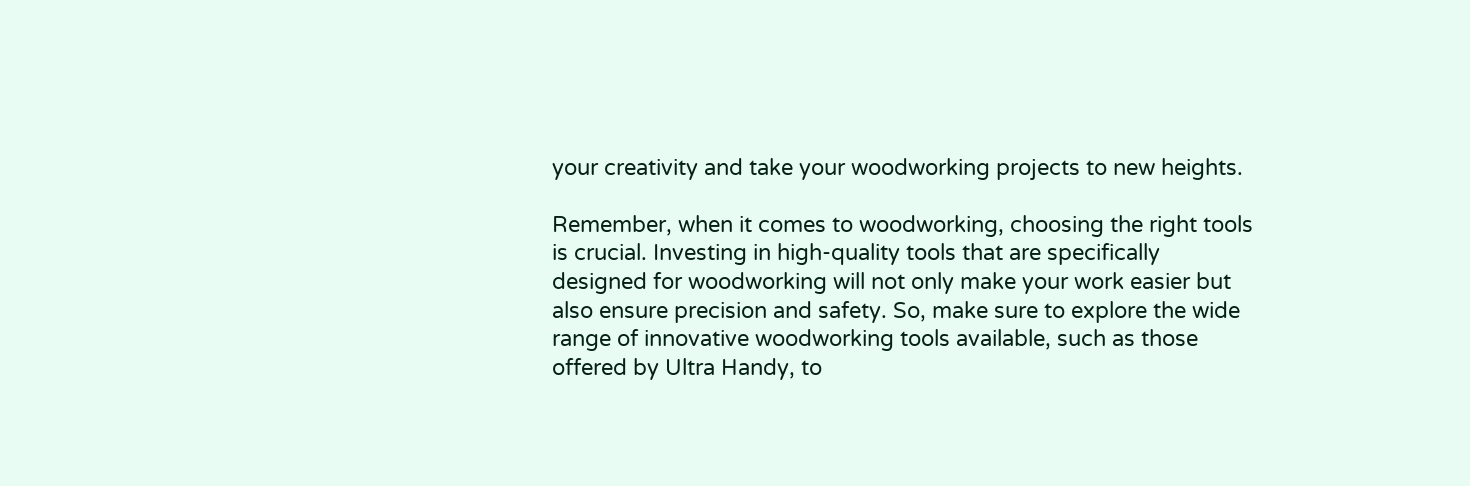your creativity and take your woodworking projects to new heights.

Remember, when it comes to woodworking, choosing the right tools is crucial. Investing in high-quality tools that are specifically designed for woodworking will not only make your work easier but also ensure precision and safety. So, make sure to explore the wide range of innovative woodworking tools available, such as those offered by Ultra Handy, to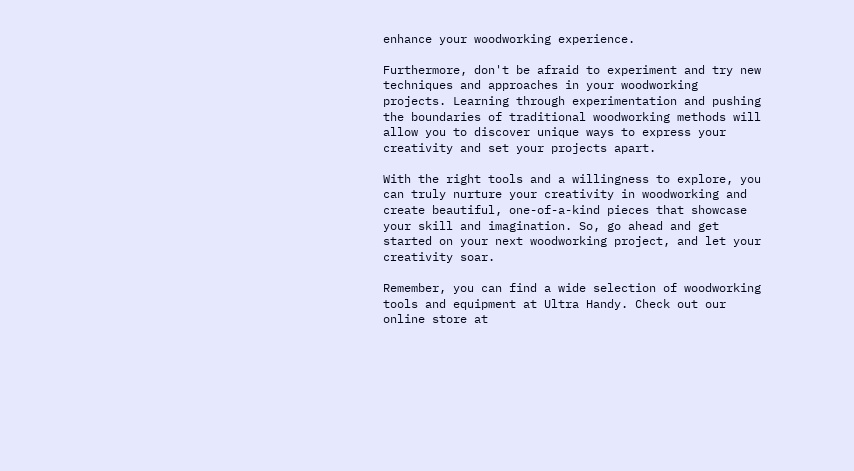enhance your woodworking experience.

Furthermore, don't be afraid to experiment and try new techniques and approaches in your woodworking projects. Learning through experimentation and pushing the boundaries of traditional woodworking methods will allow you to discover unique ways to express your creativity and set your projects apart.

With the right tools and a willingness to explore, you can truly nurture your creativity in woodworking and create beautiful, one-of-a-kind pieces that showcase your skill and imagination. So, go ahead and get started on your next woodworking project, and let your creativity soar.

Remember, you can find a wide selection of woodworking tools and equipment at Ultra Handy. Check out our online store at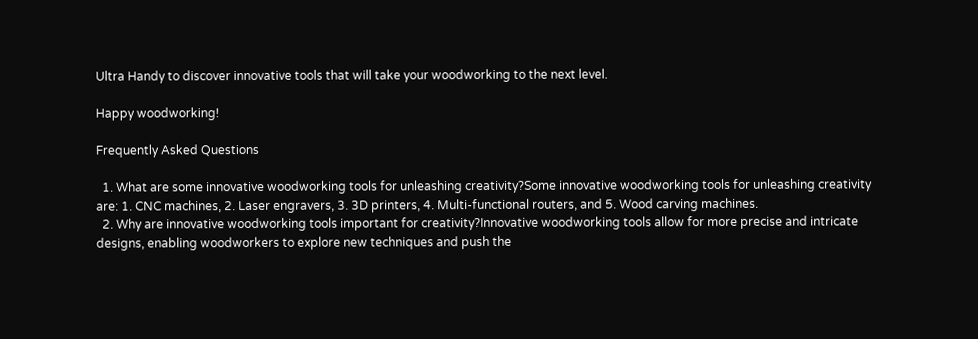Ultra Handy to discover innovative tools that will take your woodworking to the next level.

Happy woodworking!

Frequently Asked Questions

  1. What are some innovative woodworking tools for unleashing creativity?Some innovative woodworking tools for unleashing creativity are: 1. CNC machines, 2. Laser engravers, 3. 3D printers, 4. Multi-functional routers, and 5. Wood carving machines.
  2. Why are innovative woodworking tools important for creativity?Innovative woodworking tools allow for more precise and intricate designs, enabling woodworkers to explore new techniques and push the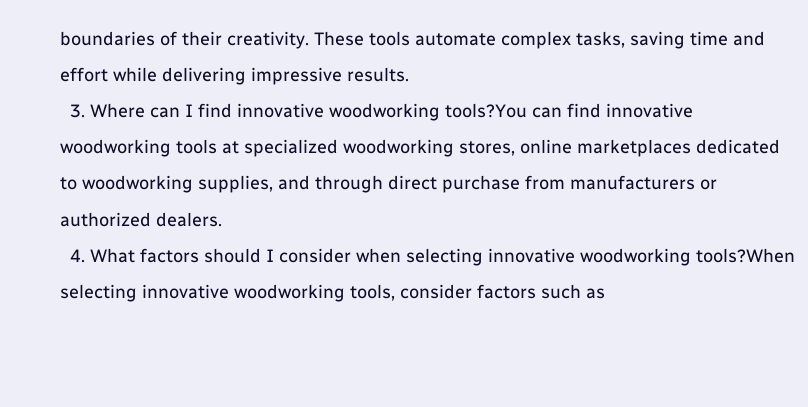boundaries of their creativity. These tools automate complex tasks, saving time and effort while delivering impressive results.
  3. Where can I find innovative woodworking tools?You can find innovative woodworking tools at specialized woodworking stores, online marketplaces dedicated to woodworking supplies, and through direct purchase from manufacturers or authorized dealers.
  4. What factors should I consider when selecting innovative woodworking tools?When selecting innovative woodworking tools, consider factors such as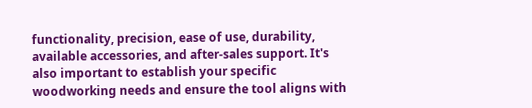functionality, precision, ease of use, durability, available accessories, and after-sales support. It's also important to establish your specific woodworking needs and ensure the tool aligns with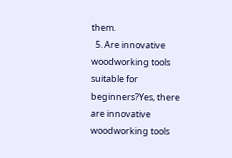them.
  5. Are innovative woodworking tools suitable for beginners?Yes, there are innovative woodworking tools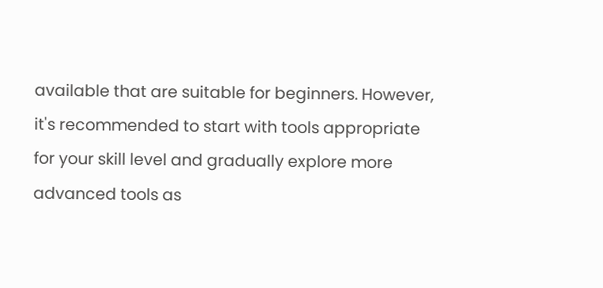available that are suitable for beginners. However, it's recommended to start with tools appropriate for your skill level and gradually explore more advanced tools as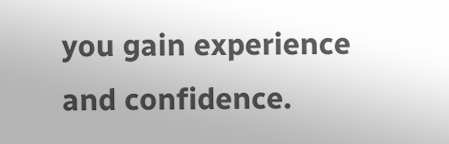you gain experience and confidence.